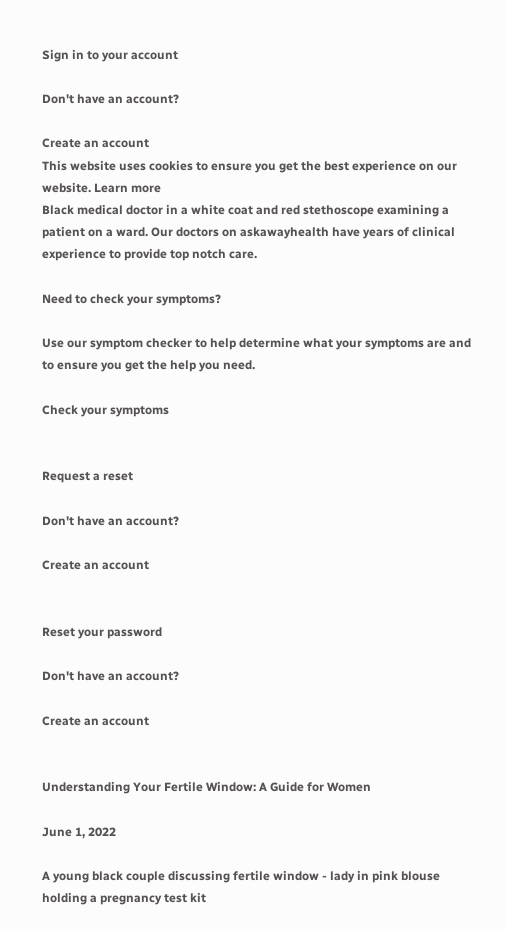Sign in to your account

Don't have an account?

Create an account
This website uses cookies to ensure you get the best experience on our website. Learn more
Black medical doctor in a white coat and red stethoscope examining a patient on a ward. Our doctors on askawayhealth have years of clinical experience to provide top notch care.

Need to check your symptoms?

Use our symptom checker to help determine what your symptoms are and to ensure you get the help you need.

Check your symptoms


Request a reset

Don't have an account?

Create an account


Reset your password

Don't have an account?

Create an account


Understanding Your Fertile Window: A Guide for Women

June 1, 2022

A young black couple discussing fertile window - lady in pink blouse holding a pregnancy test kit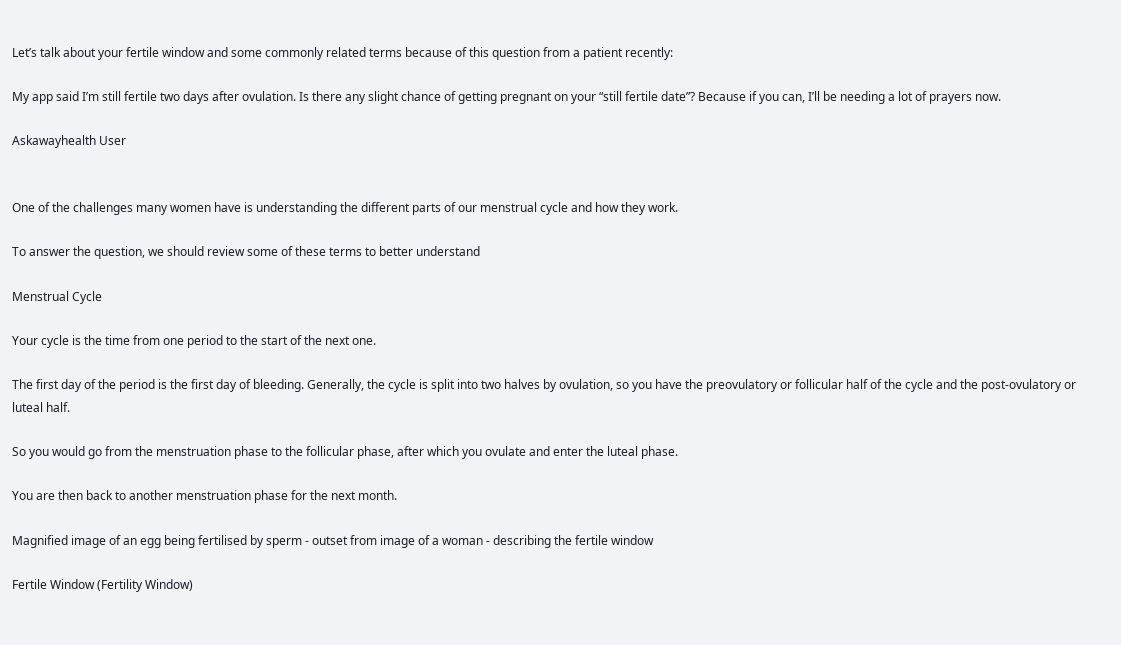Let’s talk about your fertile window and some commonly related terms because of this question from a patient recently:

My app said I’m still fertile two days after ovulation. Is there any slight chance of getting pregnant on your “still fertile date”? Because if you can, I’ll be needing a lot of prayers now.

Askawayhealth User


One of the challenges many women have is understanding the different parts of our menstrual cycle and how they work.

To answer the question, we should review some of these terms to better understand

Menstrual Cycle

Your cycle is the time from one period to the start of the next one.

The first day of the period is the first day of bleeding. Generally, the cycle is split into two halves by ovulation, so you have the preovulatory or follicular half of the cycle and the post-ovulatory or luteal half.

So you would go from the menstruation phase to the follicular phase, after which you ovulate and enter the luteal phase.

You are then back to another menstruation phase for the next month.

Magnified image of an egg being fertilised by sperm - outset from image of a woman - describing the fertile window

Fertile Window (Fertility Window)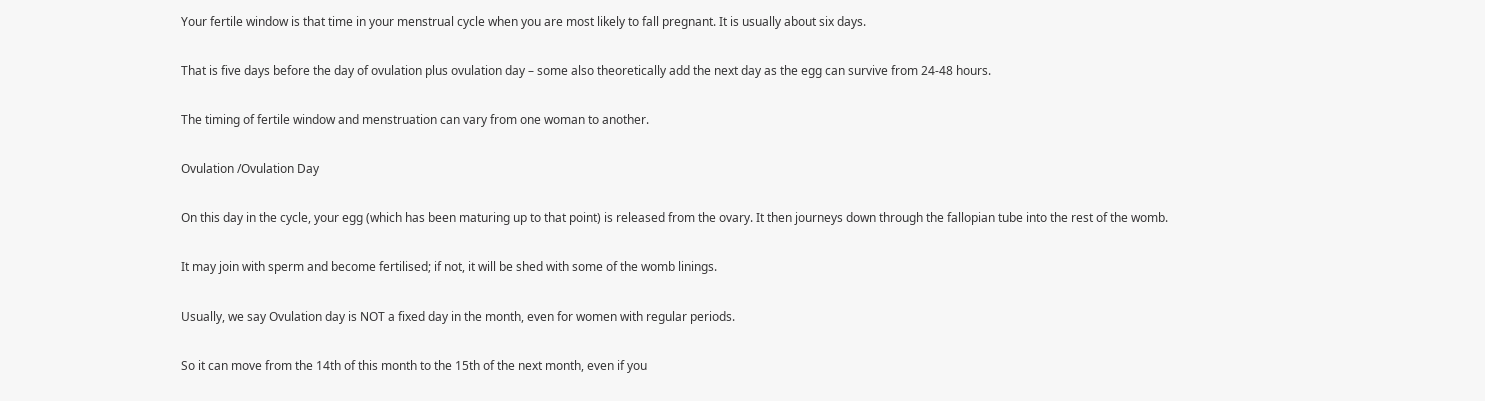Your fertile window is that time in your menstrual cycle when you are most likely to fall pregnant. It is usually about six days.

That is five days before the day of ovulation plus ovulation day – some also theoretically add the next day as the egg can survive from 24-48 hours.

The timing of fertile window and menstruation can vary from one woman to another.

Ovulation /Ovulation Day

On this day in the cycle, your egg (which has been maturing up to that point) is released from the ovary. It then journeys down through the fallopian tube into the rest of the womb.

It may join with sperm and become fertilised; if not, it will be shed with some of the womb linings.

Usually, we say Ovulation day is NOT a fixed day in the month, even for women with regular periods.

So it can move from the 14th of this month to the 15th of the next month, even if you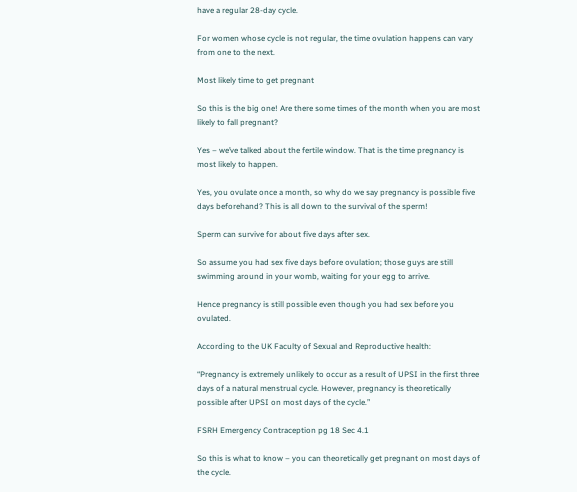have a regular 28-day cycle.

For women whose cycle is not regular, the time ovulation happens can vary from one to the next.

Most likely time to get pregnant

So this is the big one! Are there some times of the month when you are most likely to fall pregnant?

Yes – we’ve talked about the fertile window. That is the time pregnancy is most likely to happen.

Yes, you ovulate once a month, so why do we say pregnancy is possible five days beforehand? This is all down to the survival of the sperm!

Sperm can survive for about five days after sex.

So assume you had sex five days before ovulation; those guys are still swimming around in your womb, waiting for your egg to arrive.

Hence pregnancy is still possible even though you had sex before you ovulated.

According to the UK Faculty of Sexual and Reproductive health:

“Pregnancy is extremely unlikely to occur as a result of UPSI in the first three days of a natural menstrual cycle. However, pregnancy is theoretically possible after UPSI on most days of the cycle.”

FSRH Emergency Contraception pg 18 Sec 4.1

So this is what to know – you can theoretically get pregnant on most days of the cycle.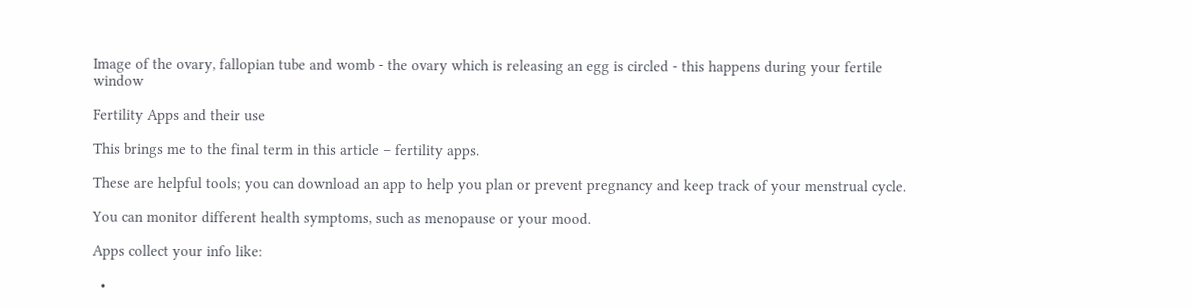Image of the ovary, fallopian tube and womb - the ovary which is releasing an egg is circled - this happens during your fertile window

Fertility Apps and their use

This brings me to the final term in this article – fertility apps.

These are helpful tools; you can download an app to help you plan or prevent pregnancy and keep track of your menstrual cycle.

You can monitor different health symptoms, such as menopause or your mood.

Apps collect your info like:

  •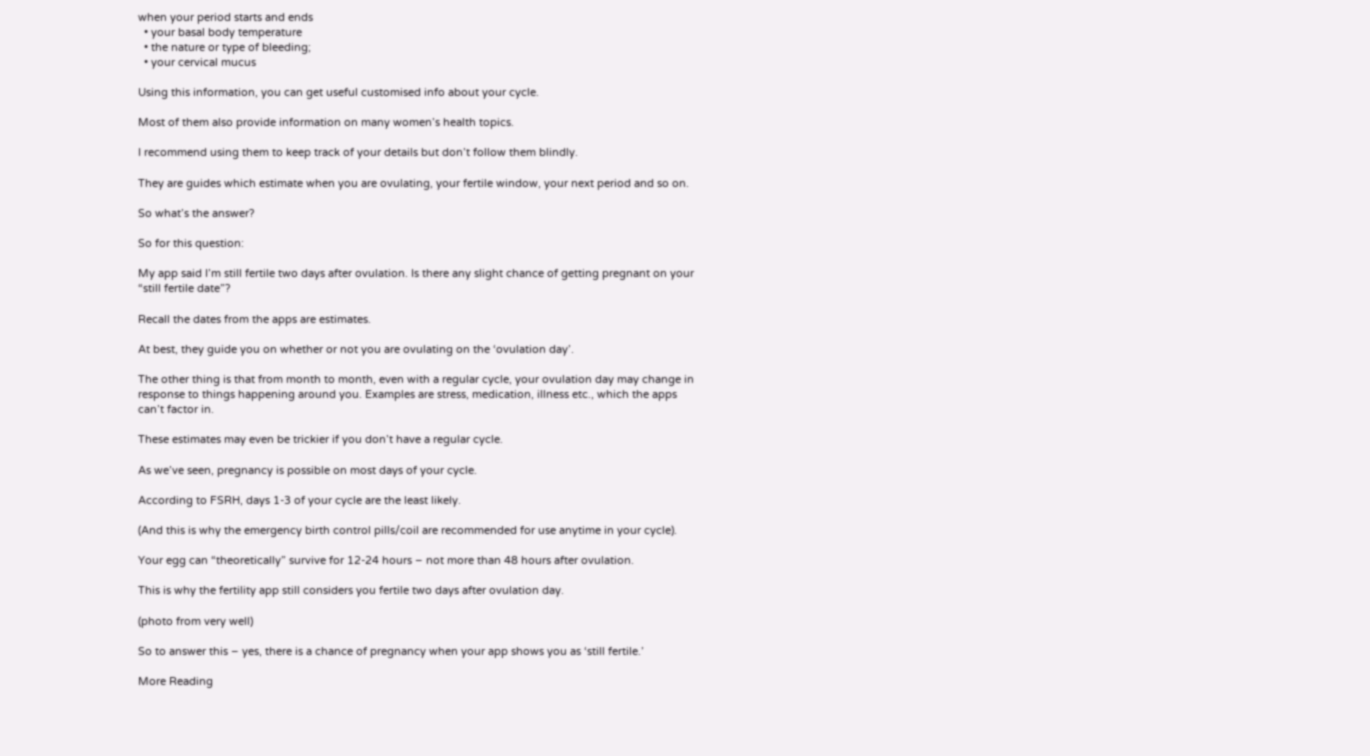when your period starts and ends
  • your basal body temperature
  • the nature or type of bleeding;
  • your cervical mucus

Using this information, you can get useful customised info about your cycle.

Most of them also provide information on many women’s health topics.

I recommend using them to keep track of your details but don’t follow them blindly.

They are guides which estimate when you are ovulating, your fertile window, your next period and so on.

So what’s the answer?

So for this question:

My app said I’m still fertile two days after ovulation. Is there any slight chance of getting pregnant on your “still fertile date”?

Recall the dates from the apps are estimates.

At best, they guide you on whether or not you are ovulating on the ‘ovulation day’.

The other thing is that from month to month, even with a regular cycle, your ovulation day may change in response to things happening around you. Examples are stress, medication, illness etc., which the apps can’t factor in.

These estimates may even be trickier if you don’t have a regular cycle.

As we’ve seen, pregnancy is possible on most days of your cycle.

According to FSRH, days 1-3 of your cycle are the least likely.

(And this is why the emergency birth control pills/coil are recommended for use anytime in your cycle).

Your egg can “theoretically” survive for 12-24 hours – not more than 48 hours after ovulation.

This is why the fertility app still considers you fertile two days after ovulation day.

(photo from very well)

So to answer this – yes, there is a chance of pregnancy when your app shows you as ‘still fertile.’

More Reading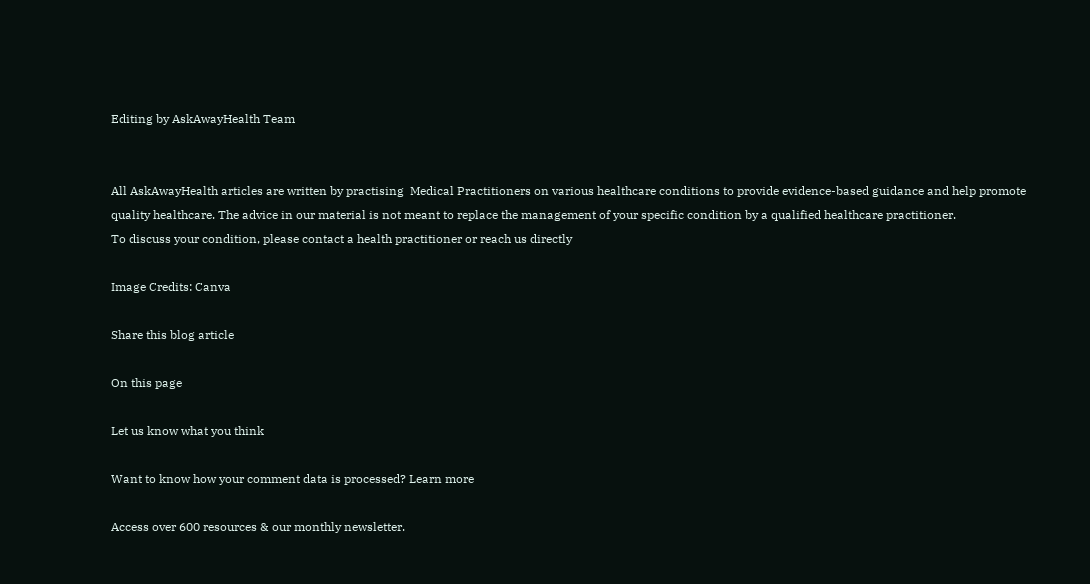Editing by AskAwayHealth Team


All AskAwayHealth articles are written by practising  Medical Practitioners on various healthcare conditions to provide evidence-based guidance and help promote quality healthcare. The advice in our material is not meant to replace the management of your specific condition by a qualified healthcare practitioner.
To discuss your condition, please contact a health practitioner or reach us directly

Image Credits: Canva

Share this blog article

On this page

Let us know what you think

Want to know how your comment data is processed? Learn more

Access over 600 resources & our monthly newsletter.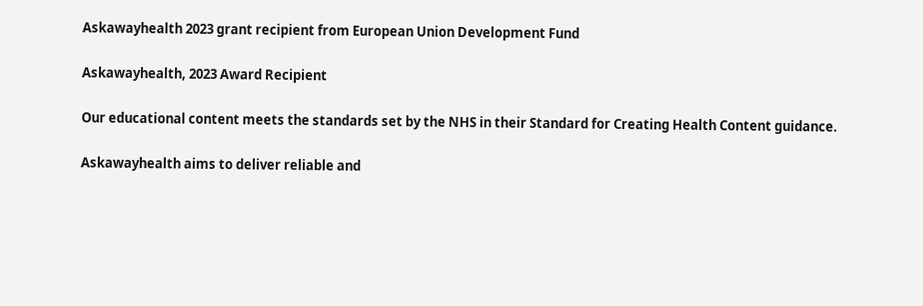Askawayhealth 2023 grant recipient from European Union Development Fund

Askawayhealth, 2023 Award Recipient

Our educational content meets the standards set by the NHS in their Standard for Creating Health Content guidance.

Askawayhealth aims to deliver reliable and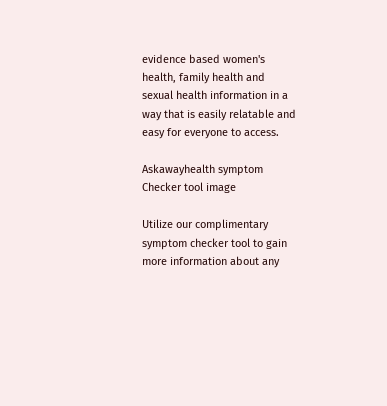evidence based women's health, family health and sexual health information in a way that is easily relatable and easy for everyone to access.

Askawayhealth symptom Checker tool image

Utilize our complimentary symptom checker tool to gain more information about any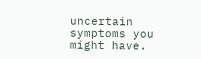uncertain symptoms you might have.